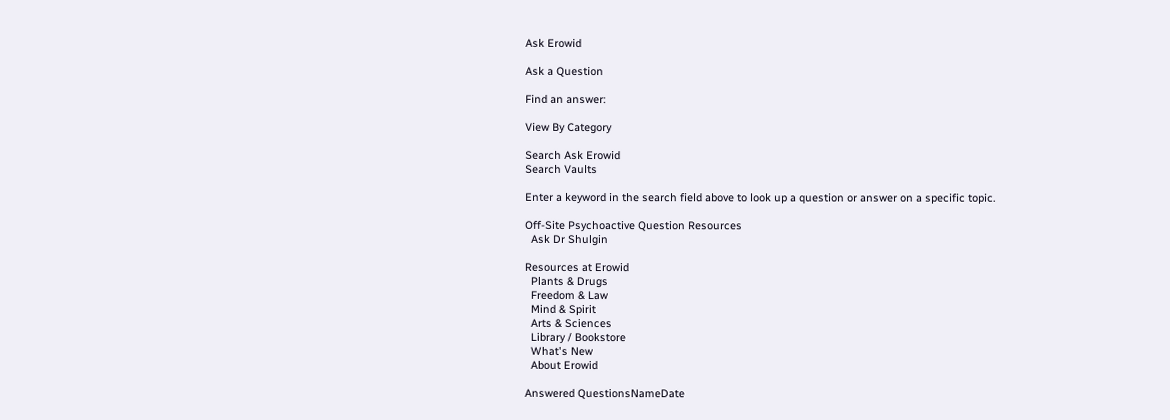Ask Erowid

Ask a Question

Find an answer:

View By Category

Search Ask Erowid
Search Vaults

Enter a keyword in the search field above to look up a question or answer on a specific topic.

Off-Site Psychoactive Question Resources
  Ask Dr Shulgin

Resources at Erowid
  Plants & Drugs
  Freedom & Law
  Mind & Spirit
  Arts & Sciences
  Library / Bookstore
  What's New
  About Erowid

Answered QuestionsNameDate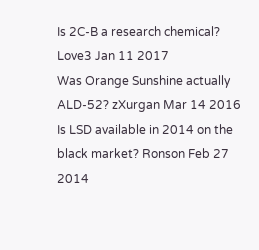Is 2C-B a research chemical? Love3 Jan 11 2017
Was Orange Sunshine actually ALD-52? zXurgan Mar 14 2016
Is LSD available in 2014 on the black market? Ronson Feb 27 2014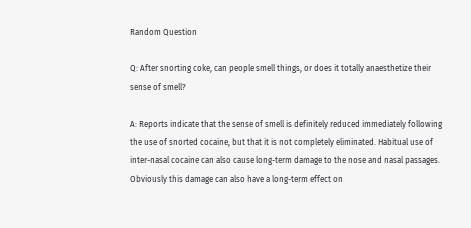Random Question

Q: After snorting coke, can people smell things, or does it totally anaesthetize their sense of smell?

A: Reports indicate that the sense of smell is definitely reduced immediately following the use of snorted cocaine, but that it is not completely eliminated. Habitual use of inter-nasal cocaine can also cause long-term damage to the nose and nasal passages. Obviously this damage can also have a long-term effect on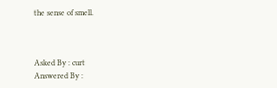the sense of smell.



Asked By : curt
Answered By :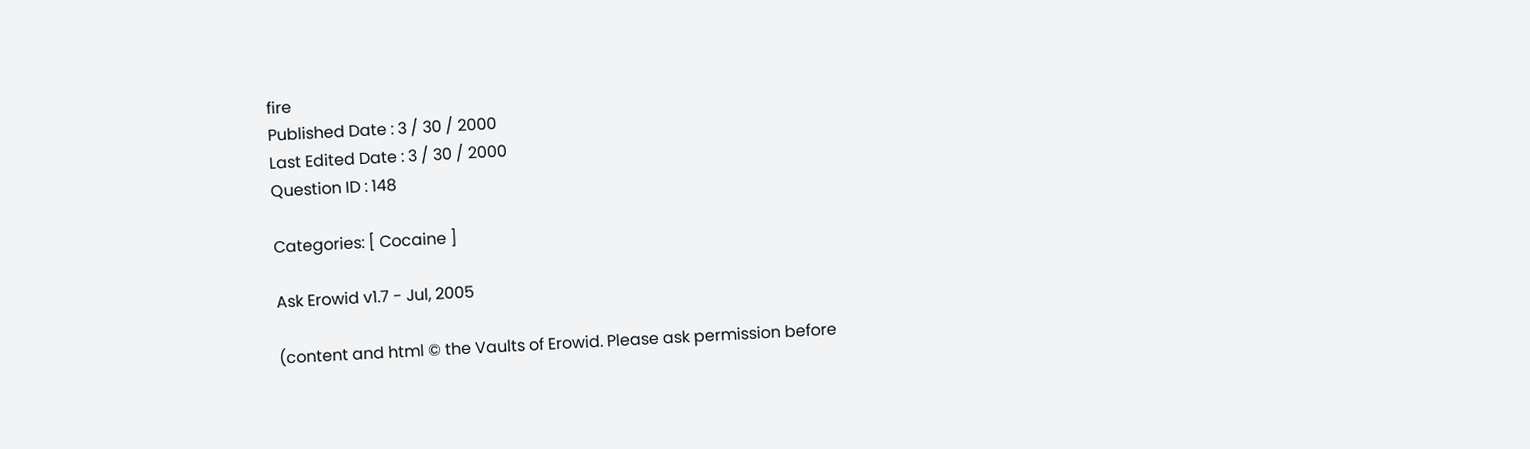fire
Published Date : 3 / 30 / 2000
Last Edited Date : 3 / 30 / 2000
Question ID : 148

Categories: [ Cocaine ]

Ask Erowid v1.7 - Jul, 2005

(content and html © the Vaults of Erowid. Please ask permission before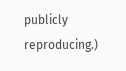publicly reproducing.)